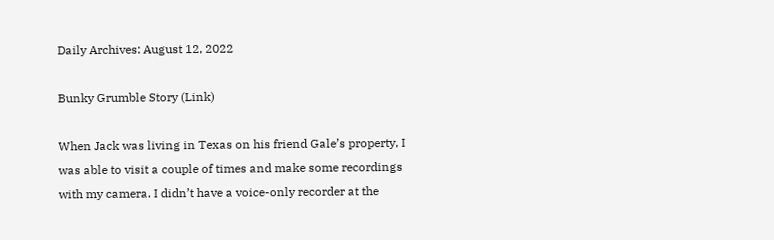Daily Archives: August 12, 2022

Bunky Grumble Story (Link)

When Jack was living in Texas on his friend Gale’s property, I was able to visit a couple of times and make some recordings with my camera. I didn’t have a voice-only recorder at the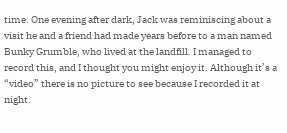time. One evening after dark, Jack was reminiscing about a visit he and a friend had made years before to a man named Bunky Grumble, who lived at the landfill. I managed to record this, and I thought you might enjoy it. Although it’s a “video” there is no picture to see because I recorded it at night.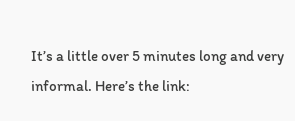It’s a little over 5 minutes long and very informal. Here’s the link: